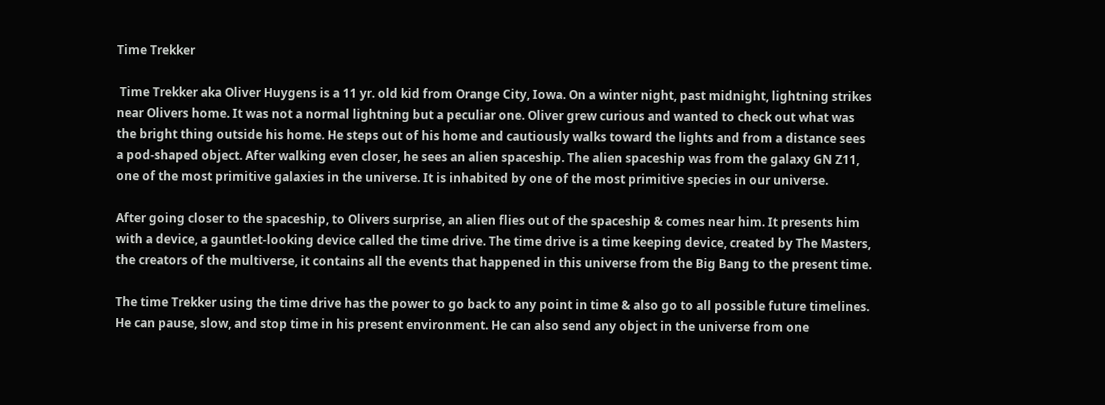Time Trekker

 Time Trekker aka Oliver Huygens is a 11 yr. old kid from Orange City, Iowa. On a winter night, past midnight, lightning strikes near Olivers home. It was not a normal lightning but a peculiar one. Oliver grew curious and wanted to check out what was the bright thing outside his home. He steps out of his home and cautiously walks toward the lights and from a distance sees a pod-shaped object. After walking even closer, he sees an alien spaceship. The alien spaceship was from the galaxy GN Z11, one of the most primitive galaxies in the universe. It is inhabited by one of the most primitive species in our universe.

After going closer to the spaceship, to Olivers surprise, an alien flies out of the spaceship & comes near him. It presents him with a device, a gauntlet-looking device called the time drive. The time drive is a time keeping device, created by The Masters, the creators of the multiverse, it contains all the events that happened in this universe from the Big Bang to the present time.

The time Trekker using the time drive has the power to go back to any point in time & also go to all possible future timelines. He can pause, slow, and stop time in his present environment. He can also send any object in the universe from one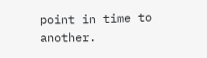point in time to another.